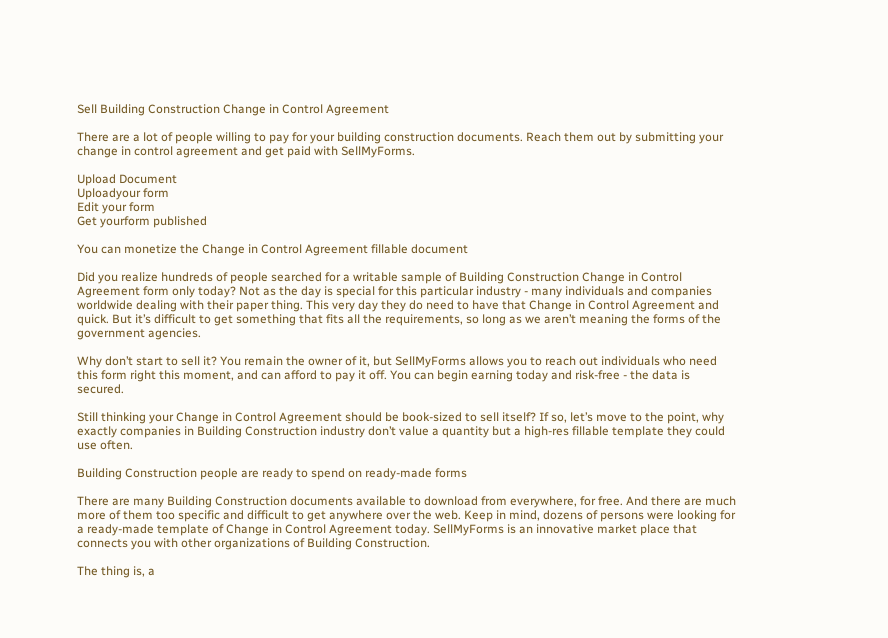Sell Building Construction Change in Control Agreement

There are a lot of people willing to pay for your building construction documents. Reach them out by submitting your change in control agreement and get paid with SellMyForms.

Upload Document
Uploadyour form
Edit your form
Get yourform published

You can monetize the Change in Control Agreement fillable document

Did you realize hundreds of people searched for a writable sample of Building Construction Change in Control Agreement form only today? Not as the day is special for this particular industry - many individuals and companies worldwide dealing with their paper thing. This very day they do need to have that Change in Control Agreement and quick. But it’s difficult to get something that fits all the requirements, so long as we aren’t meaning the forms of the government agencies.

Why don’t start to sell it? You remain the owner of it, but SellMyForms allows you to reach out individuals who need this form right this moment, and can afford to pay it off. You can begin earning today and risk-free - the data is secured.

Still thinking your Change in Control Agreement should be book-sized to sell itself? If so, let’s move to the point, why exactly companies in Building Construction industry don’t value a quantity but a high-res fillable template they could use often.

Building Construction people are ready to spend on ready-made forms

There are many Building Construction documents available to download from everywhere, for free. And there are much more of them too specific and difficult to get anywhere over the web. Keep in mind, dozens of persons were looking for a ready-made template of Change in Control Agreement today. SellMyForms is an innovative market place that connects you with other organizations of Building Construction.

The thing is, a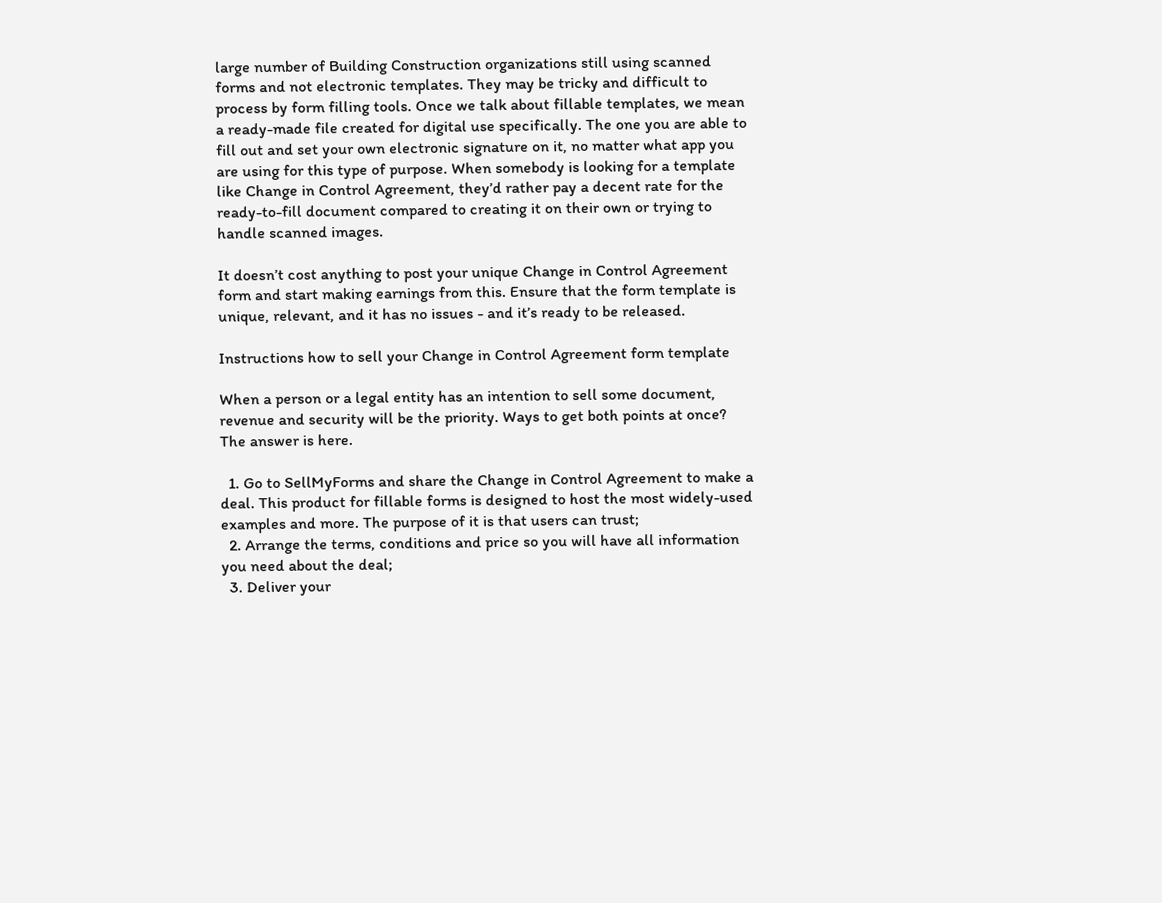large number of Building Construction organizations still using scanned forms and not electronic templates. They may be tricky and difficult to process by form filling tools. Once we talk about fillable templates, we mean a ready-made file created for digital use specifically. The one you are able to fill out and set your own electronic signature on it, no matter what app you are using for this type of purpose. When somebody is looking for a template like Change in Control Agreement, they’d rather pay a decent rate for the ready-to-fill document compared to creating it on their own or trying to handle scanned images.

It doesn’t cost anything to post your unique Change in Control Agreement form and start making earnings from this. Ensure that the form template is unique, relevant, and it has no issues - and it’s ready to be released.

Instructions how to sell your Change in Control Agreement form template

When a person or a legal entity has an intention to sell some document, revenue and security will be the priority. Ways to get both points at once? The answer is here.

  1. Go to SellMyForms and share the Change in Control Agreement to make a deal. This product for fillable forms is designed to host the most widely-used examples and more. The purpose of it is that users can trust;
  2. Arrange the terms, conditions and price so you will have all information you need about the deal;
  3. Deliver your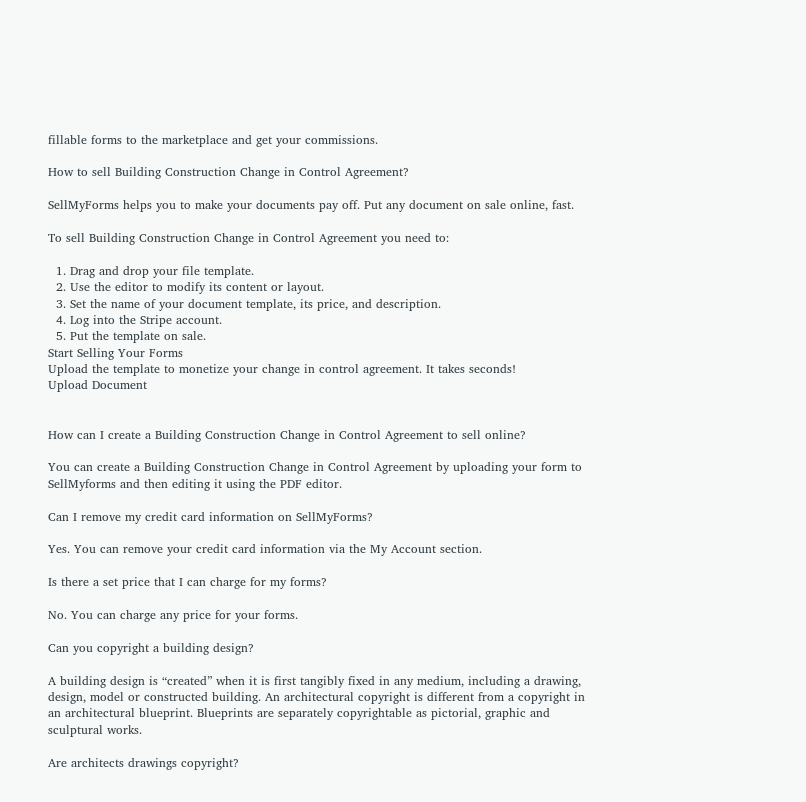fillable forms to the marketplace and get your commissions.

How to sell Building Construction Change in Control Agreement?

SellMyForms helps you to make your documents pay off. Put any document on sale online, fast.

To sell Building Construction Change in Control Agreement you need to:

  1. Drag and drop your file template.
  2. Use the editor to modify its content or layout.
  3. Set the name of your document template, its price, and description.
  4. Log into the Stripe account.
  5. Put the template on sale.
Start Selling Your Forms
Upload the template to monetize your change in control agreement. It takes seconds!
Upload Document


How can I create a Building Construction Change in Control Agreement to sell online?

You can create a Building Construction Change in Control Agreement by uploading your form to SellMyforms and then editing it using the PDF editor.

Can I remove my credit card information on SellMyForms?

Yes. You can remove your credit card information via the My Account section.

Is there a set price that I can charge for my forms?

No. You can charge any price for your forms.

Can you copyright a building design?

A building design is “created” when it is first tangibly fixed in any medium, including a drawing, design, model or constructed building. An architectural copyright is different from a copyright in an architectural blueprint. Blueprints are separately copyrightable as pictorial, graphic and sculptural works.

Are architects drawings copyright?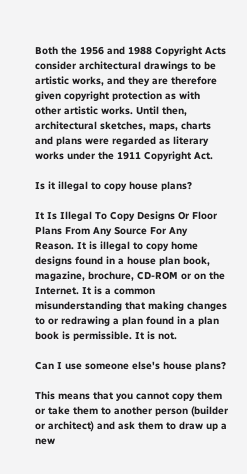Both the 1956 and 1988 Copyright Acts consider architectural drawings to be artistic works, and they are therefore given copyright protection as with other artistic works. Until then, architectural sketches, maps, charts and plans were regarded as literary works under the 1911 Copyright Act.

Is it illegal to copy house plans?

It Is Illegal To Copy Designs Or Floor Plans From Any Source For Any Reason. It is illegal to copy home designs found in a house plan book, magazine, brochure, CD-ROM or on the Internet. It is a common misunderstanding that making changes to or redrawing a plan found in a plan book is permissible. It is not.

Can I use someone else's house plans?

This means that you cannot copy them or take them to another person (builder or architect) and ask them to draw up a new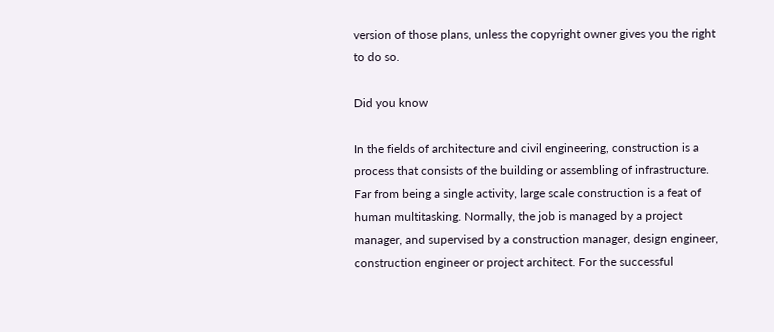version of those plans, unless the copyright owner gives you the right to do so.

Did you know

In the fields of architecture and civil engineering, construction is a process that consists of the building or assembling of infrastructure. Far from being a single activity, large scale construction is a feat of human multitasking. Normally, the job is managed by a project manager, and supervised by a construction manager, design engineer, construction engineer or project architect. For the successful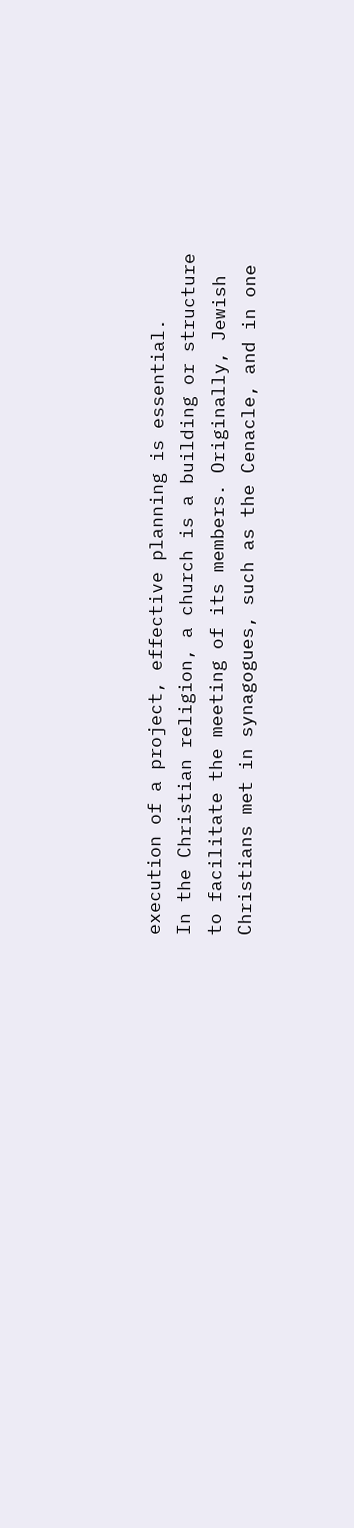execution of a project, effective planning is essential.
In the Christian religion, a church is a building or structure to facilitate the meeting of its members. Originally, Jewish Christians met in synagogues, such as the Cenacle, and in one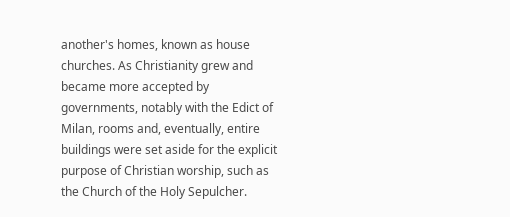another's homes, known as house churches. As Christianity grew and became more accepted by governments, notably with the Edict of Milan, rooms and, eventually, entire buildings were set aside for the explicit purpose of Christian worship, such as the Church of the Holy Sepulcher.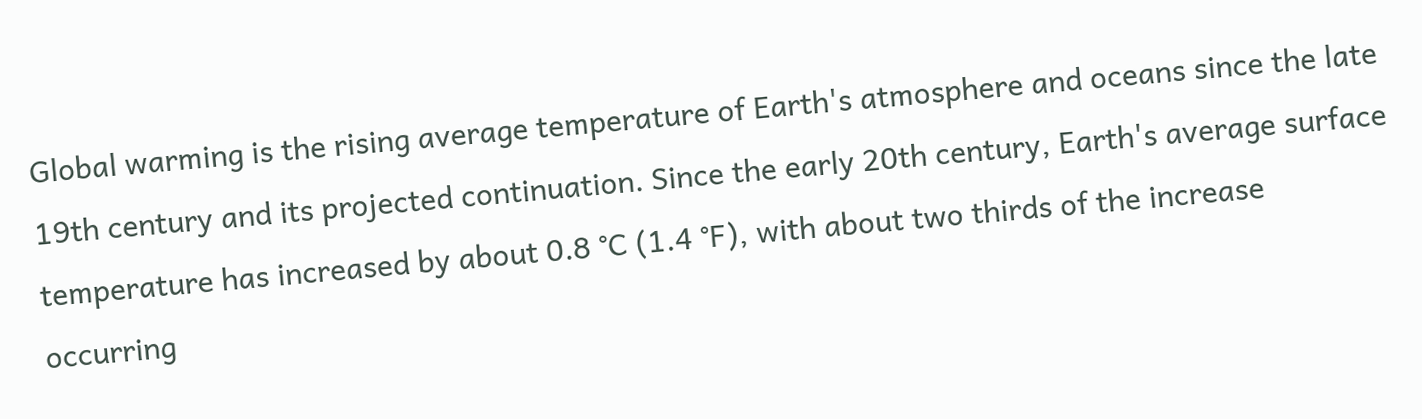Global warming is the rising average temperature of Earth's atmosphere and oceans since the late 19th century and its projected continuation. Since the early 20th century, Earth's average surface temperature has increased by about 0.8 °C (1.4 °F), with about two thirds of the increase occurring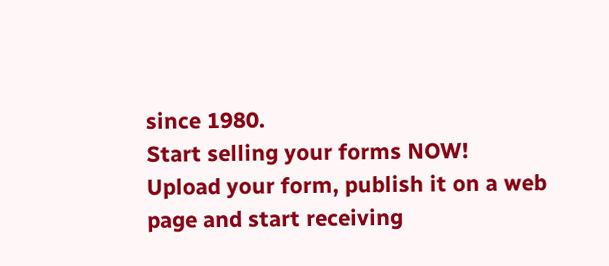since 1980.
Start selling your forms NOW!
Upload your form, publish it on a web page and start receiving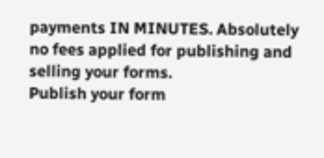payments IN MINUTES. Absolutely no fees applied for publishing and selling your forms.
Publish your form